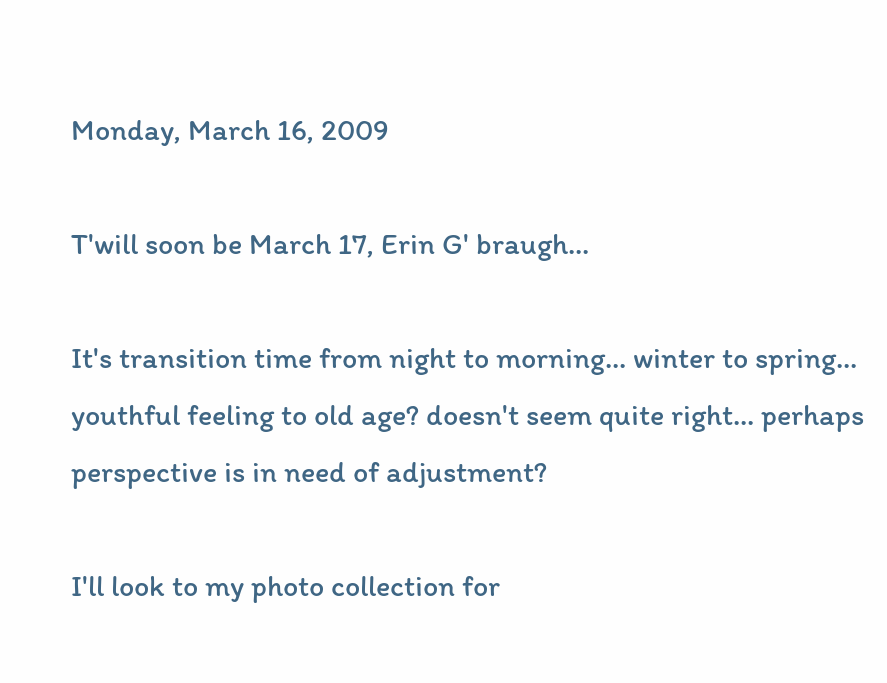Monday, March 16, 2009

T'will soon be March 17, Erin G' braugh...

It's transition time from night to morning... winter to spring... youthful feeling to old age? doesn't seem quite right... perhaps perspective is in need of adjustment?

I'll look to my photo collection for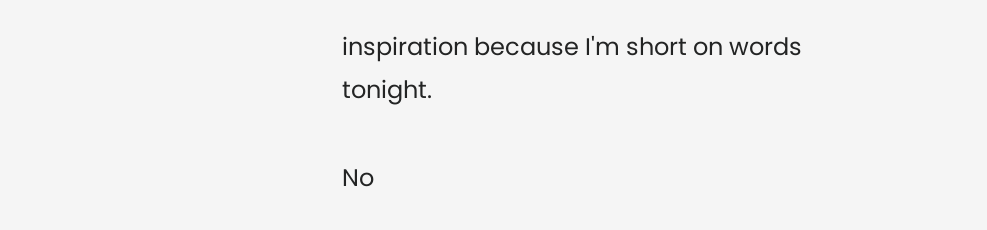inspiration because I'm short on words tonight.

No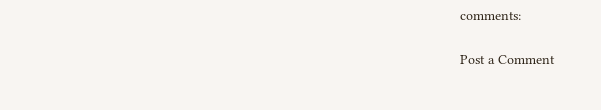comments:

Post a Comment